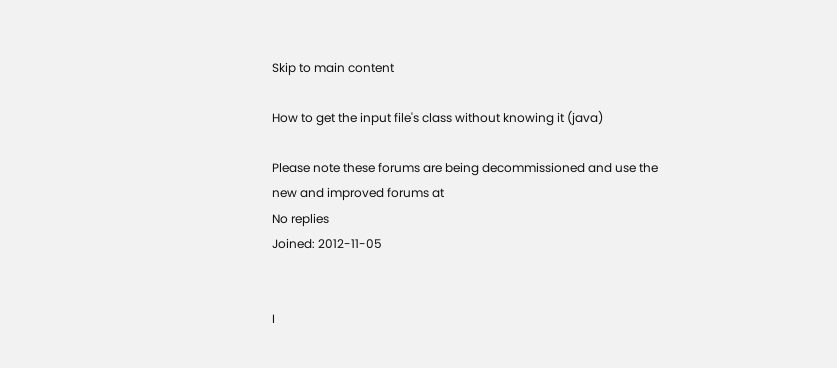Skip to main content

How to get the input file's class without knowing it (java)

Please note these forums are being decommissioned and use the new and improved forums at
No replies
Joined: 2012-11-05


I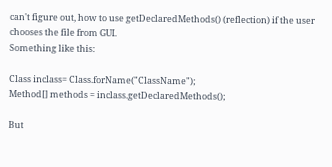can't figure out, how to use getDeclaredMethods() (reflection) if the user chooses the file from GUI.
Something like this:

Class inclass= Class.forName("ClassName");
Method[] methods = inclass.getDeclaredMethods();

But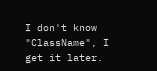I don't know "ClassName", I get it later.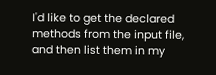I'd like to get the declared methods from the input file, and then list them in my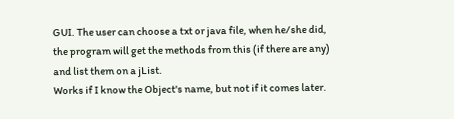GUI. The user can choose a txt or java file, when he/she did, the program will get the methods from this (if there are any) and list them on a jList.
Works if I know the Object's name, but not if it comes later.